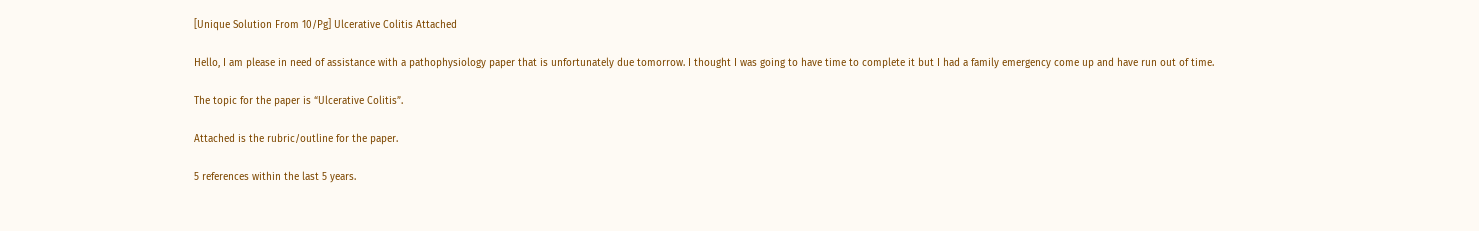[Unique Solution From 10/Pg] Ulcerative Colitis Attached

Hello, I am please in need of assistance with a pathophysiology paper that is unfortunately due tomorrow. I thought I was going to have time to complete it but I had a family emergency come up and have run out of time.

The topic for the paper is “Ulcerative Colitis”.

Attached is the rubric/outline for the paper.

5 references within the last 5 years.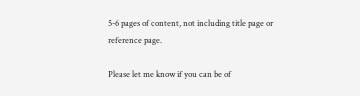5-6 pages of content, not including title page or reference page.

Please let me know if you can be of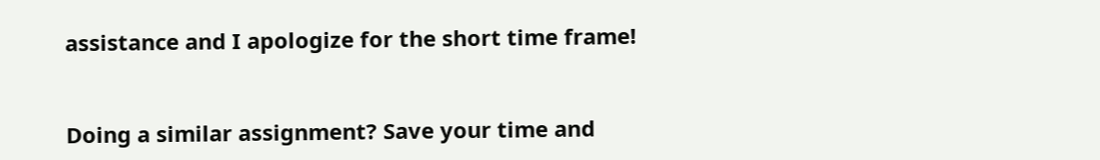assistance and I apologize for the short time frame!


Doing a similar assignment? Save your time and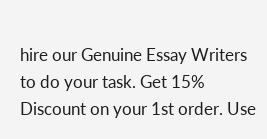hire our Genuine Essay Writers to do your task. Get 15% Discount on your 1st order. Use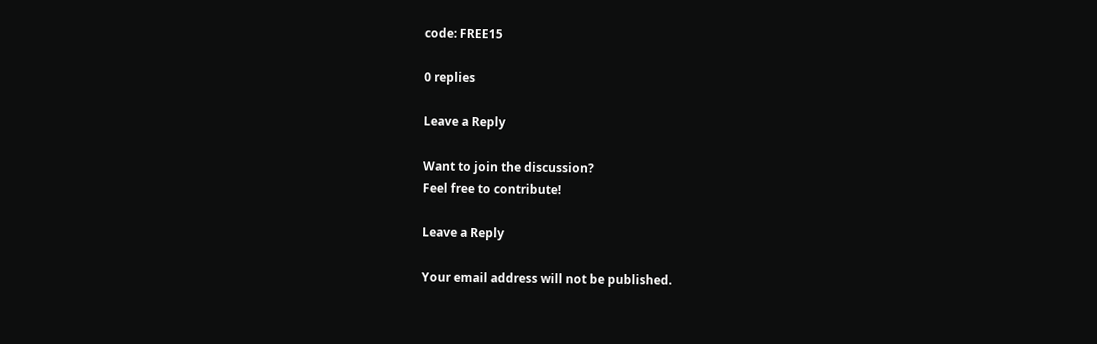code: FREE15

0 replies

Leave a Reply

Want to join the discussion?
Feel free to contribute!

Leave a Reply

Your email address will not be published.